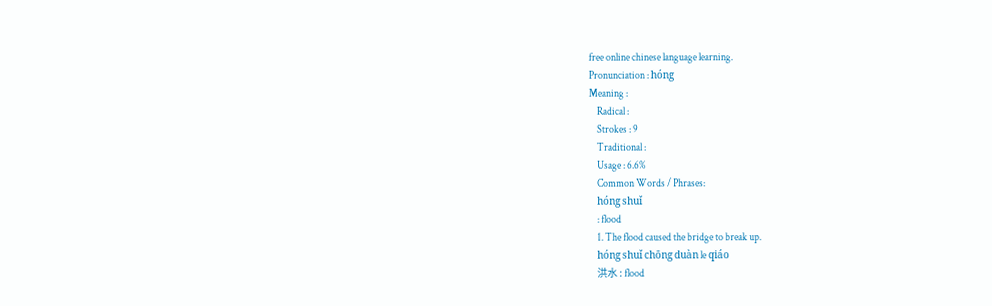free online chinese language learning.
Pronunciation : hóng
Meaning :
    Radical :
    Strokes : 9
    Traditional :
    Usage : 6.6%
    Common Words / Phrases:
    hóng shuǐ
    : flood
    1. The flood caused the bridge to break up.
    hóng shuǐ chōng duàn le qiáo
    洪水 : flood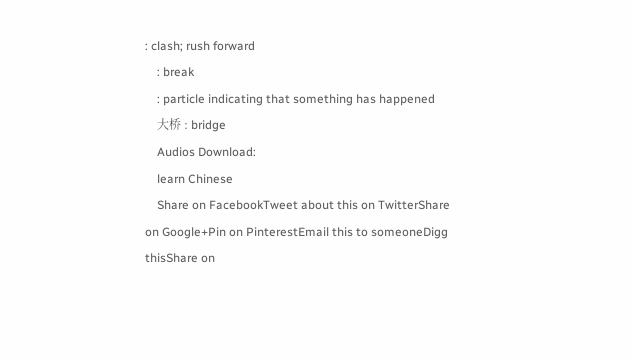: clash; rush forward
    : break
    : particle indicating that something has happened
    大桥 : bridge
    Audios Download:
    learn Chinese
    Share on FacebookTweet about this on TwitterShare on Google+Pin on PinterestEmail this to someoneDigg thisShare on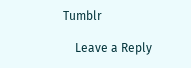Tumblr

    Leave a Reply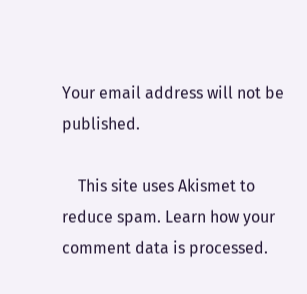Your email address will not be published.

    This site uses Akismet to reduce spam. Learn how your comment data is processed.